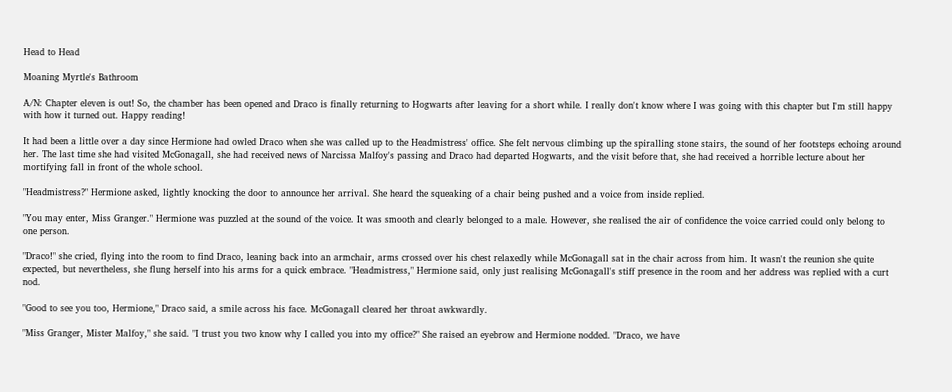Head to Head

Moaning Myrtle's Bathroom

A/N: Chapter eleven is out! So, the chamber has been opened and Draco is finally returning to Hogwarts after leaving for a short while. I really don't know where I was going with this chapter but I'm still happy with how it turned out. Happy reading!

It had been a little over a day since Hermione had owled Draco when she was called up to the Headmistress' office. She felt nervous climbing up the spiralling stone stairs, the sound of her footsteps echoing around her. The last time she had visited McGonagall, she had received news of Narcissa Malfoy's passing and Draco had departed Hogwarts, and the visit before that, she had received a horrible lecture about her mortifying fall in front of the whole school.

"Headmistress?" Hermione asked, lightly knocking the door to announce her arrival. She heard the squeaking of a chair being pushed and a voice from inside replied.

"You may enter, Miss Granger." Hermione was puzzled at the sound of the voice. It was smooth and clearly belonged to a male. However, she realised the air of confidence the voice carried could only belong to one person.

"Draco!" she cried, flying into the room to find Draco, leaning back into an armchair, arms crossed over his chest relaxedly while McGonagall sat in the chair across from him. It wasn't the reunion she quite expected, but nevertheless, she flung herself into his arms for a quick embrace. "Headmistress," Hermione said, only just realising McGonagall's stiff presence in the room and her address was replied with a curt nod.

"Good to see you too, Hermione," Draco said, a smile across his face. McGonagall cleared her throat awkwardly.

"Miss Granger, Mister Malfoy," she said. "I trust you two know why I called you into my office?" She raised an eyebrow and Hermione nodded. "Draco, we have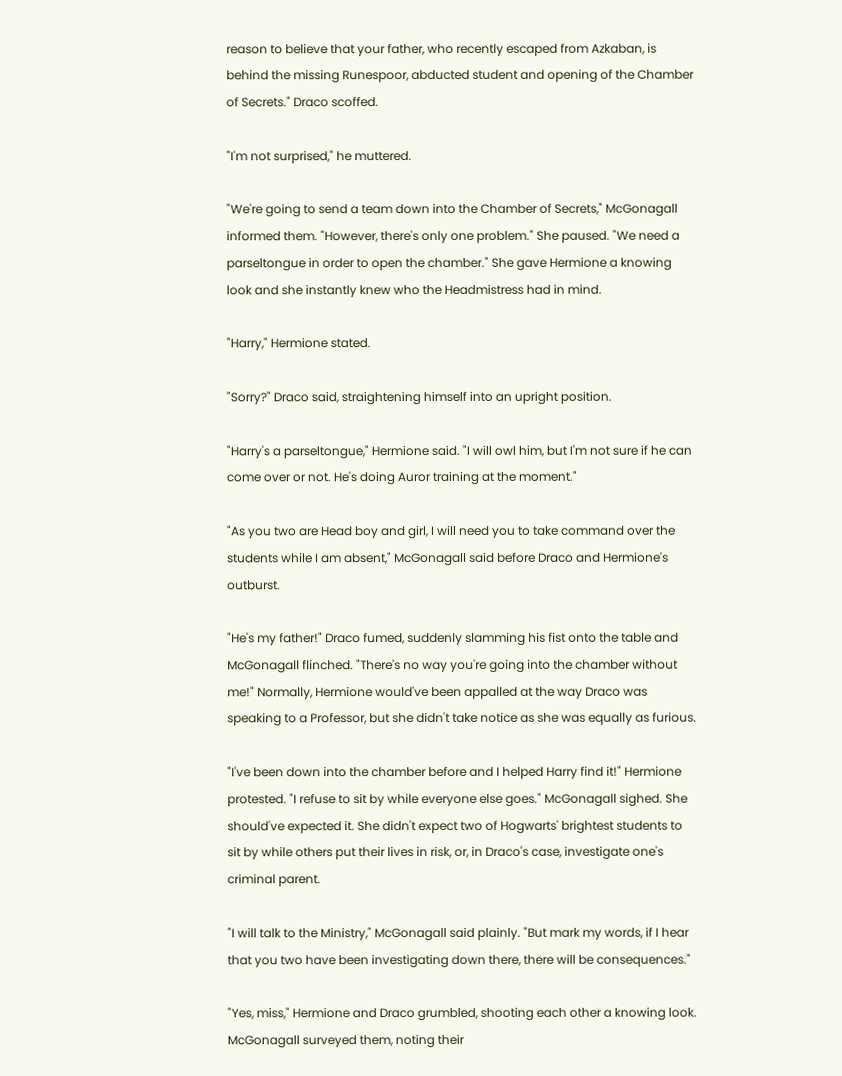reason to believe that your father, who recently escaped from Azkaban, is behind the missing Runespoor, abducted student and opening of the Chamber of Secrets." Draco scoffed.

"I'm not surprised," he muttered.

"We're going to send a team down into the Chamber of Secrets," McGonagall informed them. "However, there's only one problem." She paused. "We need a parseltongue in order to open the chamber." She gave Hermione a knowing look and she instantly knew who the Headmistress had in mind.

"Harry," Hermione stated.

"Sorry?" Draco said, straightening himself into an upright position.

"Harry's a parseltongue," Hermione said. "I will owl him, but I'm not sure if he can come over or not. He's doing Auror training at the moment."

"As you two are Head boy and girl, I will need you to take command over the students while I am absent," McGonagall said before Draco and Hermione's outburst.

"He's my father!" Draco fumed, suddenly slamming his fist onto the table and McGonagall flinched. "There's no way you're going into the chamber without me!" Normally, Hermione would've been appalled at the way Draco was speaking to a Professor, but she didn't take notice as she was equally as furious.

"I've been down into the chamber before and I helped Harry find it!" Hermione protested. "I refuse to sit by while everyone else goes." McGonagall sighed. She should've expected it. She didn't expect two of Hogwarts' brightest students to sit by while others put their lives in risk, or, in Draco's case, investigate one's criminal parent.

"I will talk to the Ministry," McGonagall said plainly. "But mark my words, if I hear that you two have been investigating down there, there will be consequences."

"Yes, miss," Hermione and Draco grumbled, shooting each other a knowing look. McGonagall surveyed them, noting their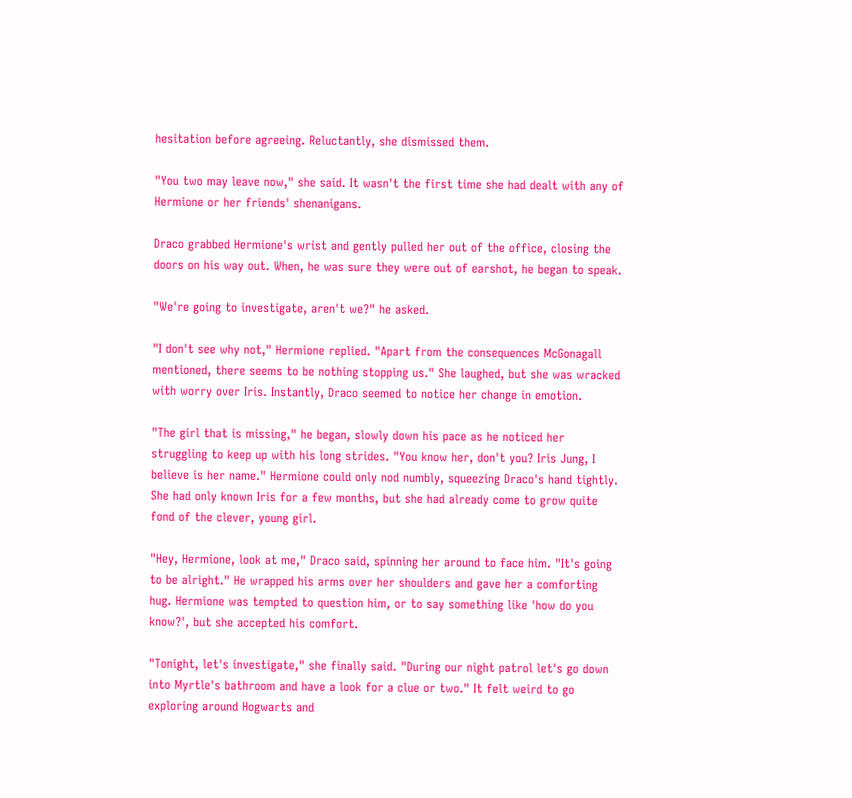hesitation before agreeing. Reluctantly, she dismissed them.

"You two may leave now," she said. It wasn't the first time she had dealt with any of Hermione or her friends' shenanigans.

Draco grabbed Hermione's wrist and gently pulled her out of the office, closing the doors on his way out. When, he was sure they were out of earshot, he began to speak.

"We're going to investigate, aren't we?" he asked.

"I don't see why not," Hermione replied. "Apart from the consequences McGonagall mentioned, there seems to be nothing stopping us." She laughed, but she was wracked with worry over Iris. Instantly, Draco seemed to notice her change in emotion.

"The girl that is missing," he began, slowly down his pace as he noticed her struggling to keep up with his long strides. "You know her, don't you? Iris Jung, I believe is her name." Hermione could only nod numbly, squeezing Draco's hand tightly. She had only known Iris for a few months, but she had already come to grow quite fond of the clever, young girl.

"Hey, Hermione, look at me," Draco said, spinning her around to face him. "It's going to be alright." He wrapped his arms over her shoulders and gave her a comforting hug. Hermione was tempted to question him, or to say something like 'how do you know?', but she accepted his comfort.

"Tonight, let's investigate," she finally said. "During our night patrol let's go down into Myrtle's bathroom and have a look for a clue or two." It felt weird to go exploring around Hogwarts and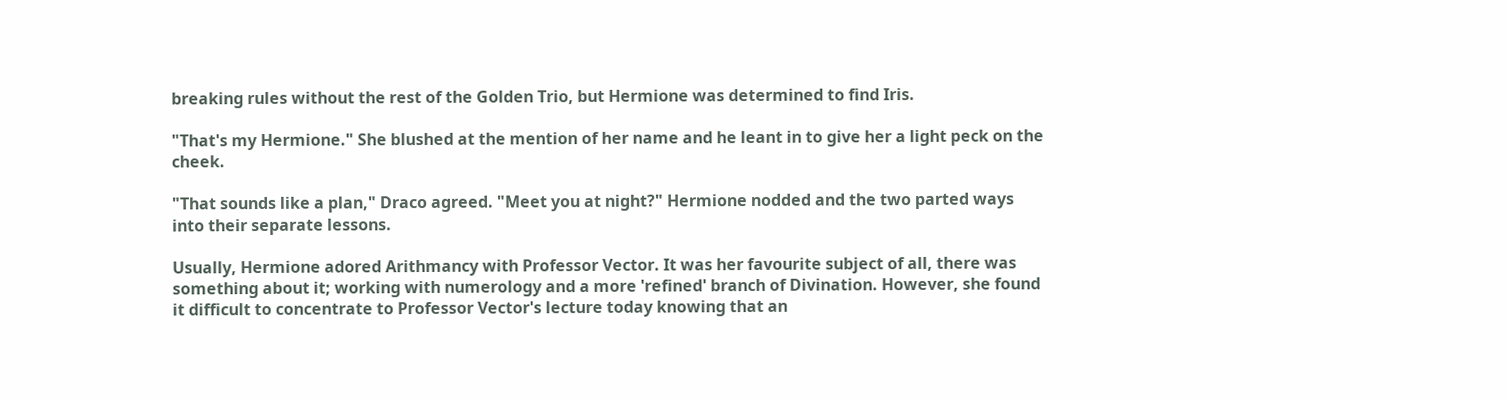breaking rules without the rest of the Golden Trio, but Hermione was determined to find Iris.

"That's my Hermione." She blushed at the mention of her name and he leant in to give her a light peck on the cheek.

"That sounds like a plan," Draco agreed. "Meet you at night?" Hermione nodded and the two parted ways into their separate lessons.

Usually, Hermione adored Arithmancy with Professor Vector. It was her favourite subject of all, there was something about it; working with numerology and a more 'refined' branch of Divination. However, she found it difficult to concentrate to Professor Vector's lecture today knowing that an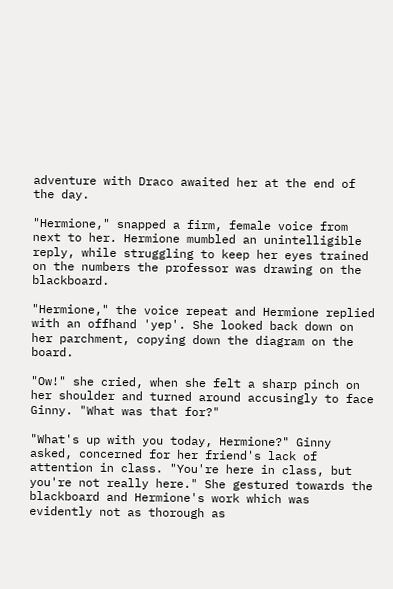adventure with Draco awaited her at the end of the day.

"Hermione," snapped a firm, female voice from next to her. Hermione mumbled an unintelligible reply, while struggling to keep her eyes trained on the numbers the professor was drawing on the blackboard.

"Hermione," the voice repeat and Hermione replied with an offhand 'yep'. She looked back down on her parchment, copying down the diagram on the board.

"Ow!" she cried, when she felt a sharp pinch on her shoulder and turned around accusingly to face Ginny. "What was that for?"

"What's up with you today, Hermione?" Ginny asked, concerned for her friend's lack of attention in class. "You're here in class, but you're not really here." She gestured towards the blackboard and Hermione's work which was evidently not as thorough as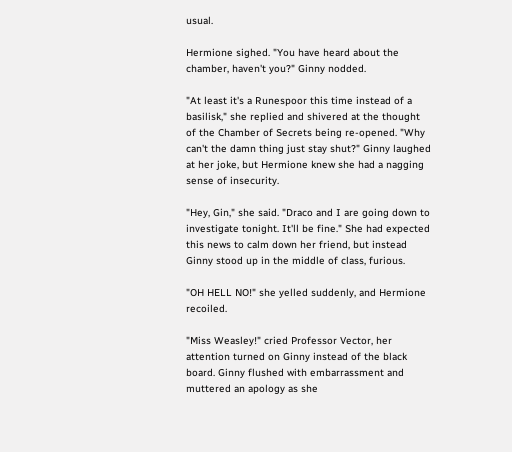usual.

Hermione sighed. "You have heard about the chamber, haven't you?" Ginny nodded.

"At least it's a Runespoor this time instead of a basilisk," she replied and shivered at the thought of the Chamber of Secrets being re-opened. "Why can't the damn thing just stay shut?" Ginny laughed at her joke, but Hermione knew she had a nagging sense of insecurity.

"Hey, Gin," she said. "Draco and I are going down to investigate tonight. It'll be fine." She had expected this news to calm down her friend, but instead Ginny stood up in the middle of class, furious.

"OH HELL NO!" she yelled suddenly, and Hermione recoiled.

"Miss Weasley!" cried Professor Vector, her attention turned on Ginny instead of the black board. Ginny flushed with embarrassment and muttered an apology as she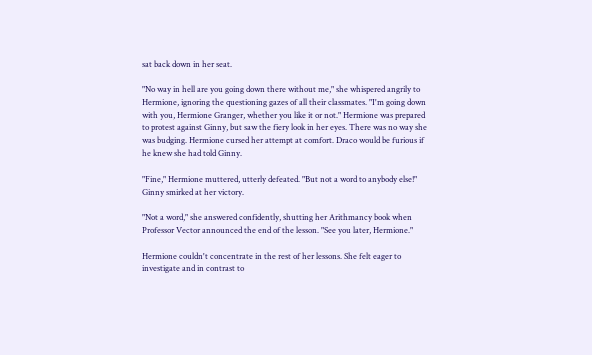sat back down in her seat.

"No way in hell are you going down there without me," she whispered angrily to Hermione, ignoring the questioning gazes of all their classmates. "I'm going down with you, Hermione Granger, whether you like it or not." Hermione was prepared to protest against Ginny, but saw the fiery look in her eyes. There was no way she was budging. Hermione cursed her attempt at comfort. Draco would be furious if he knew she had told Ginny.

"Fine," Hermione muttered, utterly defeated. "But not a word to anybody else!" Ginny smirked at her victory.

"Not a word," she answered confidently, shutting her Arithmancy book when Professor Vector announced the end of the lesson. "See you later, Hermione."

Hermione couldn't concentrate in the rest of her lessons. She felt eager to investigate and in contrast to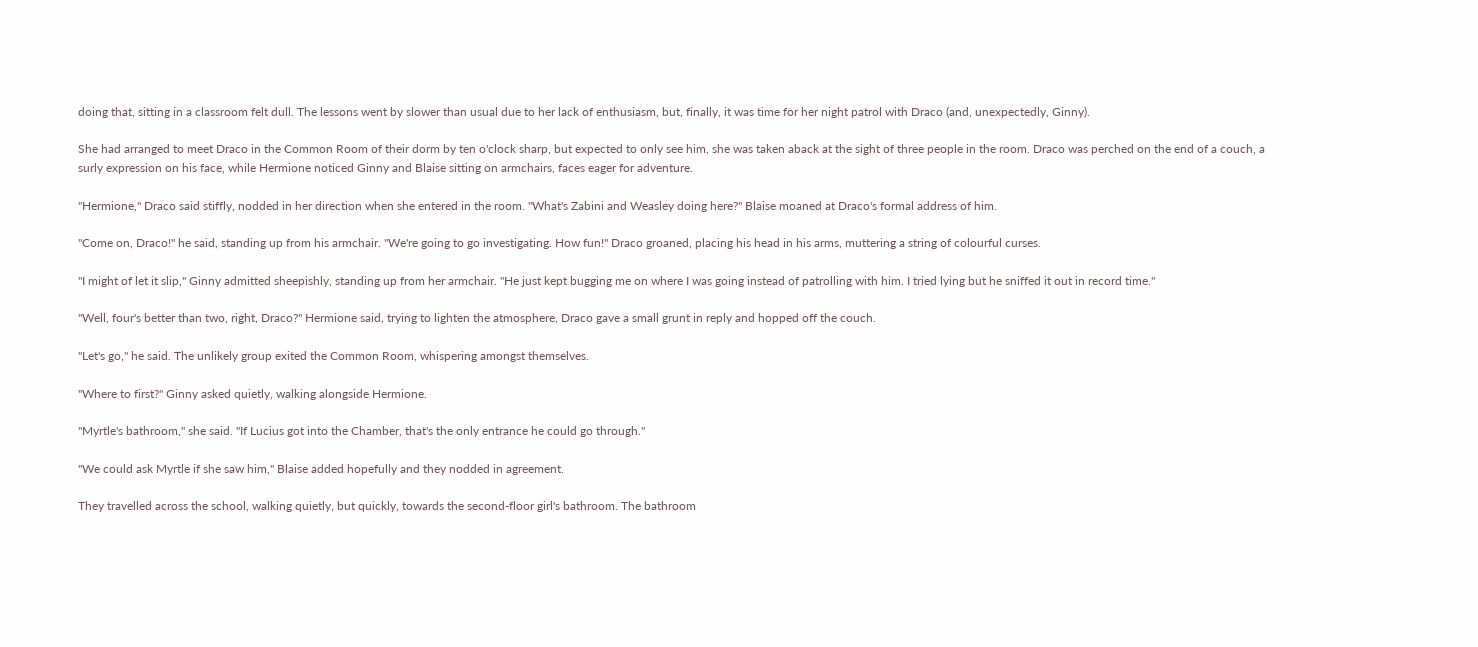doing that, sitting in a classroom felt dull. The lessons went by slower than usual due to her lack of enthusiasm, but, finally, it was time for her night patrol with Draco (and, unexpectedly, Ginny).

She had arranged to meet Draco in the Common Room of their dorm by ten o'clock sharp, but expected to only see him, she was taken aback at the sight of three people in the room. Draco was perched on the end of a couch, a surly expression on his face, while Hermione noticed Ginny and Blaise sitting on armchairs, faces eager for adventure.

"Hermione," Draco said stiffly, nodded in her direction when she entered in the room. "What's Zabini and Weasley doing here?" Blaise moaned at Draco's formal address of him.

"Come on, Draco!" he said, standing up from his armchair. "We're going to go investigating. How fun!" Draco groaned, placing his head in his arms, muttering a string of colourful curses.

"I might of let it slip," Ginny admitted sheepishly, standing up from her armchair. "He just kept bugging me on where I was going instead of patrolling with him. I tried lying but he sniffed it out in record time."

"Well, four's better than two, right, Draco?" Hermione said, trying to lighten the atmosphere, Draco gave a small grunt in reply and hopped off the couch.

"Let's go," he said. The unlikely group exited the Common Room, whispering amongst themselves.

"Where to first?" Ginny asked quietly, walking alongside Hermione.

"Myrtle's bathroom," she said. "If Lucius got into the Chamber, that's the only entrance he could go through."

"We could ask Myrtle if she saw him," Blaise added hopefully and they nodded in agreement.

They travelled across the school, walking quietly, but quickly, towards the second-floor girl's bathroom. The bathroom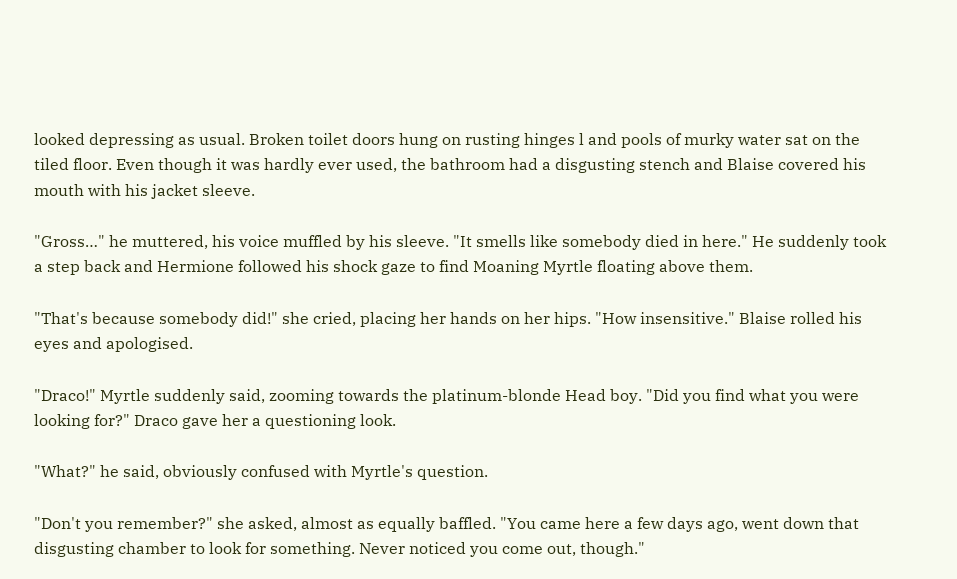looked depressing as usual. Broken toilet doors hung on rusting hinges l and pools of murky water sat on the tiled floor. Even though it was hardly ever used, the bathroom had a disgusting stench and Blaise covered his mouth with his jacket sleeve.

"Gross…" he muttered, his voice muffled by his sleeve. "It smells like somebody died in here." He suddenly took a step back and Hermione followed his shock gaze to find Moaning Myrtle floating above them.

"That's because somebody did!" she cried, placing her hands on her hips. "How insensitive." Blaise rolled his eyes and apologised.

"Draco!" Myrtle suddenly said, zooming towards the platinum-blonde Head boy. "Did you find what you were looking for?" Draco gave her a questioning look.

"What?" he said, obviously confused with Myrtle's question.

"Don't you remember?" she asked, almost as equally baffled. "You came here a few days ago, went down that disgusting chamber to look for something. Never noticed you come out, though."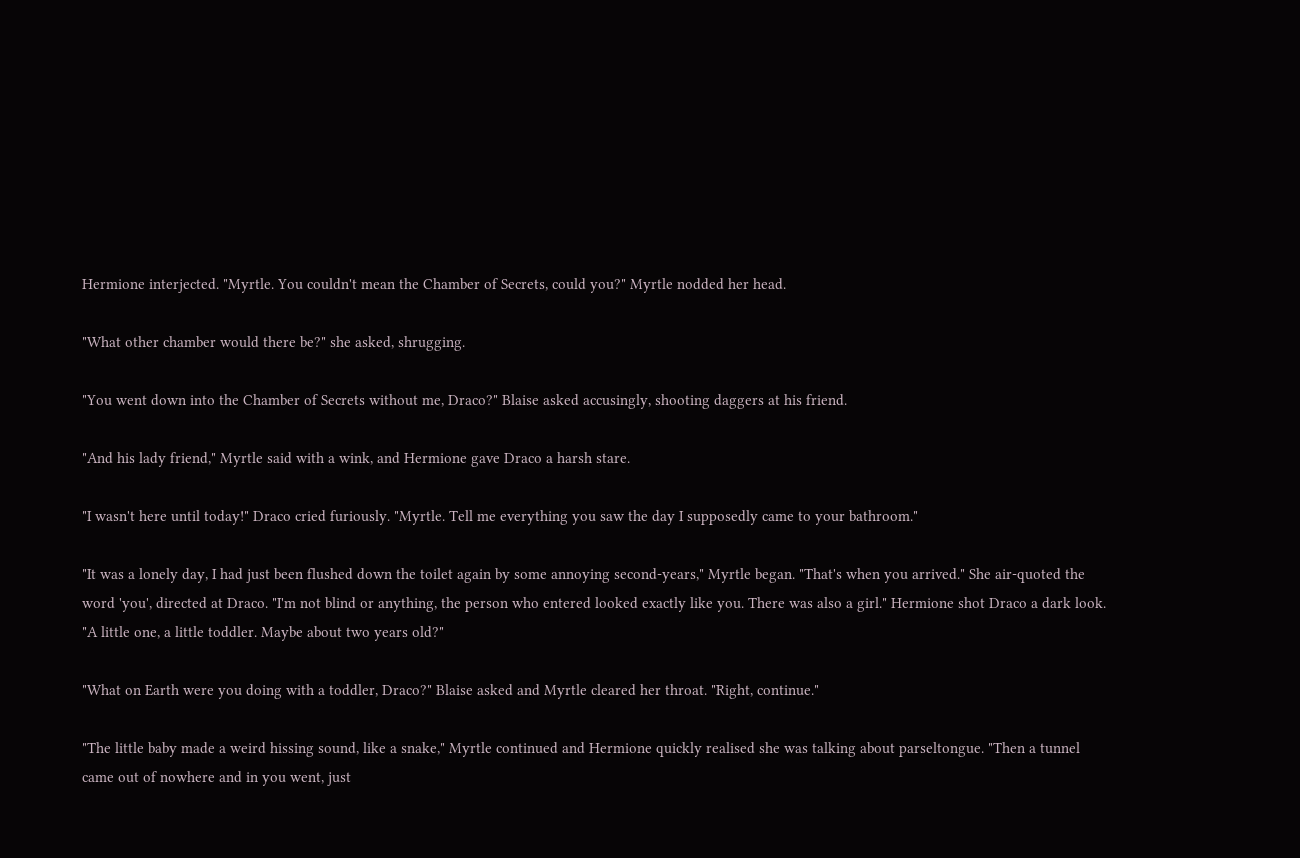Hermione interjected. "Myrtle. You couldn't mean the Chamber of Secrets, could you?" Myrtle nodded her head.

"What other chamber would there be?" she asked, shrugging.

"You went down into the Chamber of Secrets without me, Draco?" Blaise asked accusingly, shooting daggers at his friend.

"And his lady friend," Myrtle said with a wink, and Hermione gave Draco a harsh stare.

"I wasn't here until today!" Draco cried furiously. "Myrtle. Tell me everything you saw the day I supposedly came to your bathroom."

"It was a lonely day, I had just been flushed down the toilet again by some annoying second-years," Myrtle began. "That's when you arrived." She air-quoted the word 'you', directed at Draco. "I'm not blind or anything, the person who entered looked exactly like you. There was also a girl." Hermione shot Draco a dark look. "A little one, a little toddler. Maybe about two years old?"

"What on Earth were you doing with a toddler, Draco?" Blaise asked and Myrtle cleared her throat. "Right, continue."

"The little baby made a weird hissing sound, like a snake," Myrtle continued and Hermione quickly realised she was talking about parseltongue. "Then a tunnel came out of nowhere and in you went, just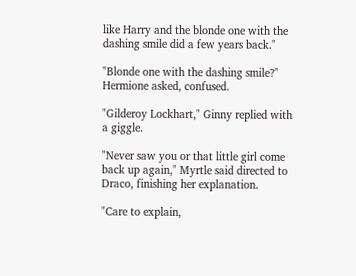like Harry and the blonde one with the dashing smile did a few years back."

"Blonde one with the dashing smile?" Hermione asked, confused.

"Gilderoy Lockhart," Ginny replied with a giggle.

"Never saw you or that little girl come back up again," Myrtle said directed to Draco, finishing her explanation.

"Care to explain,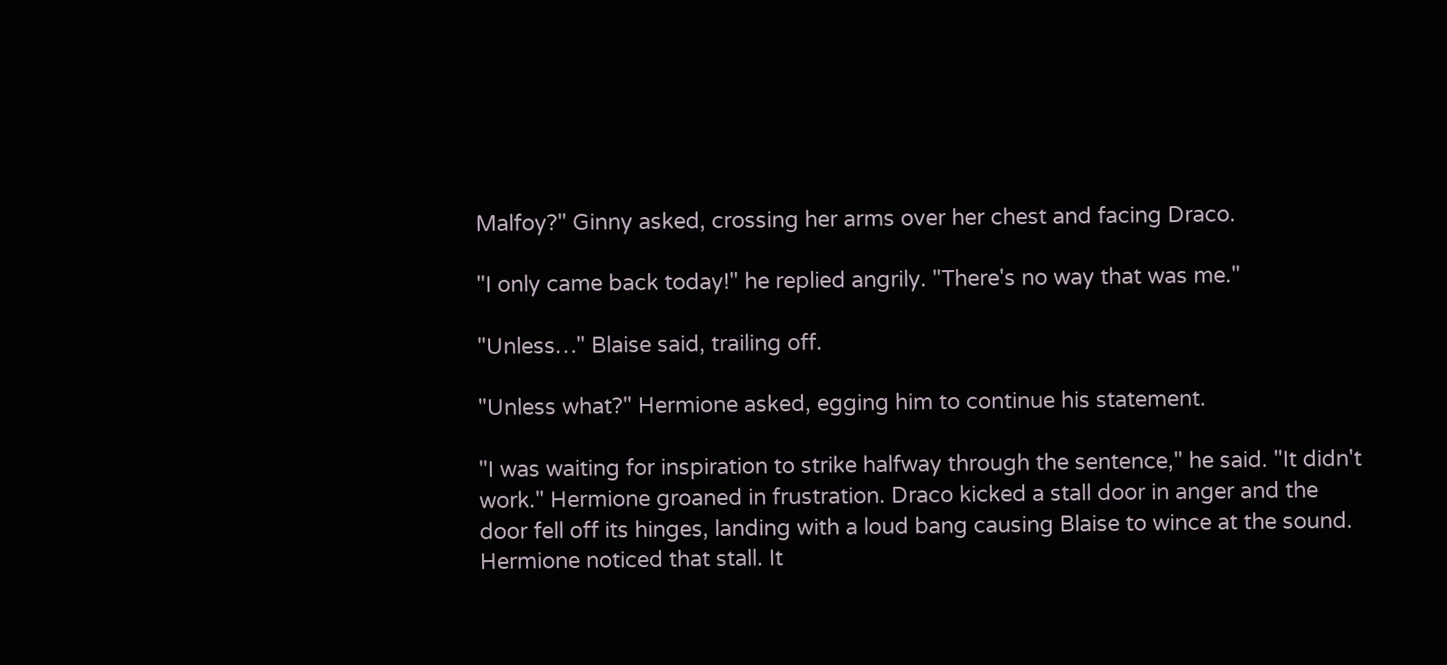Malfoy?" Ginny asked, crossing her arms over her chest and facing Draco.

"I only came back today!" he replied angrily. "There's no way that was me."

"Unless…" Blaise said, trailing off.

"Unless what?" Hermione asked, egging him to continue his statement.

"I was waiting for inspiration to strike halfway through the sentence," he said. "It didn't work." Hermione groaned in frustration. Draco kicked a stall door in anger and the door fell off its hinges, landing with a loud bang causing Blaise to wince at the sound. Hermione noticed that stall. It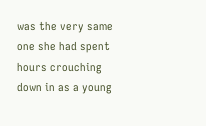was the very same one she had spent hours crouching down in as a young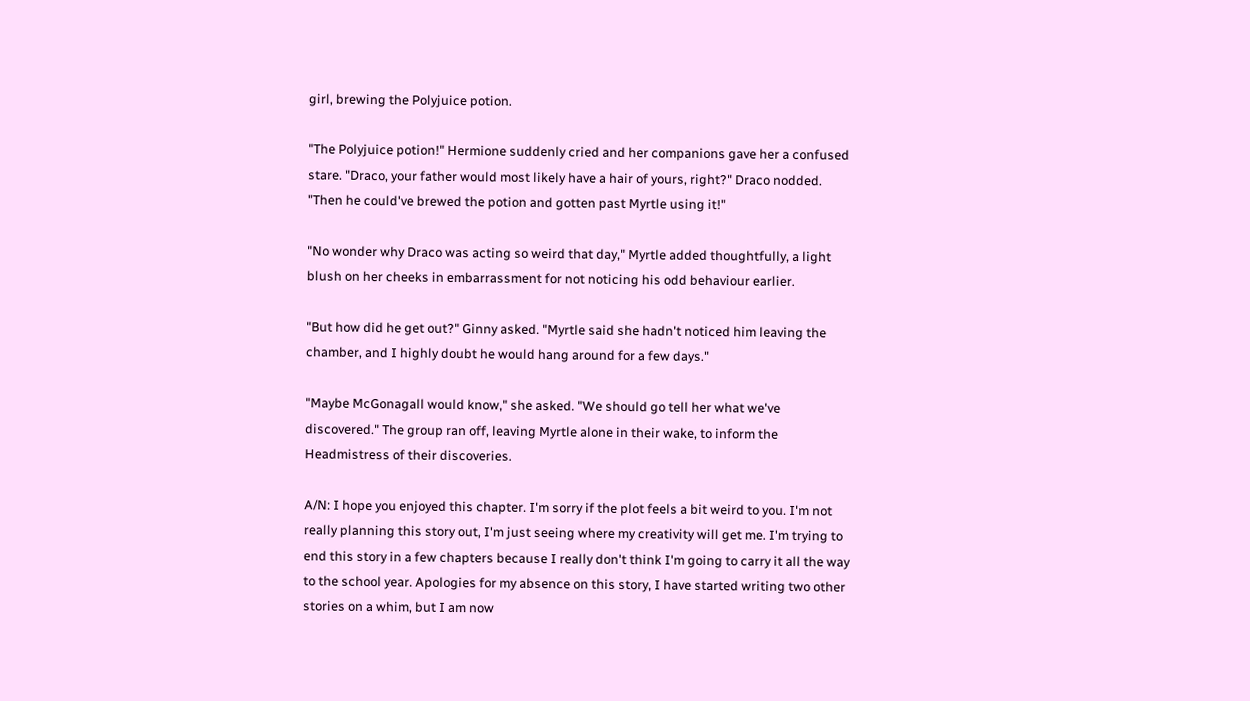girl, brewing the Polyjuice potion.

"The Polyjuice potion!" Hermione suddenly cried and her companions gave her a confused stare. "Draco, your father would most likely have a hair of yours, right?" Draco nodded. "Then he could've brewed the potion and gotten past Myrtle using it!"

"No wonder why Draco was acting so weird that day," Myrtle added thoughtfully, a light blush on her cheeks in embarrassment for not noticing his odd behaviour earlier.

"But how did he get out?" Ginny asked. "Myrtle said she hadn't noticed him leaving the chamber, and I highly doubt he would hang around for a few days."

"Maybe McGonagall would know," she asked. "We should go tell her what we've discovered." The group ran off, leaving Myrtle alone in their wake, to inform the Headmistress of their discoveries.

A/N: I hope you enjoyed this chapter. I'm sorry if the plot feels a bit weird to you. I'm not really planning this story out, I'm just seeing where my creativity will get me. I'm trying to end this story in a few chapters because I really don't think I'm going to carry it all the way to the school year. Apologies for my absence on this story, I have started writing two other stories on a whim, but I am now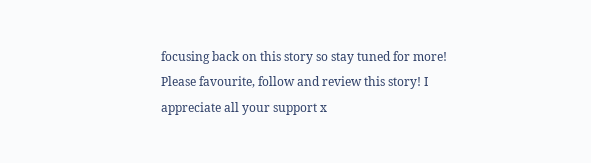focusing back on this story so stay tuned for more! Please favourite, follow and review this story! I appreciate all your support x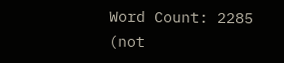Word Count: 2285 (not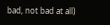bad, not bad at all)